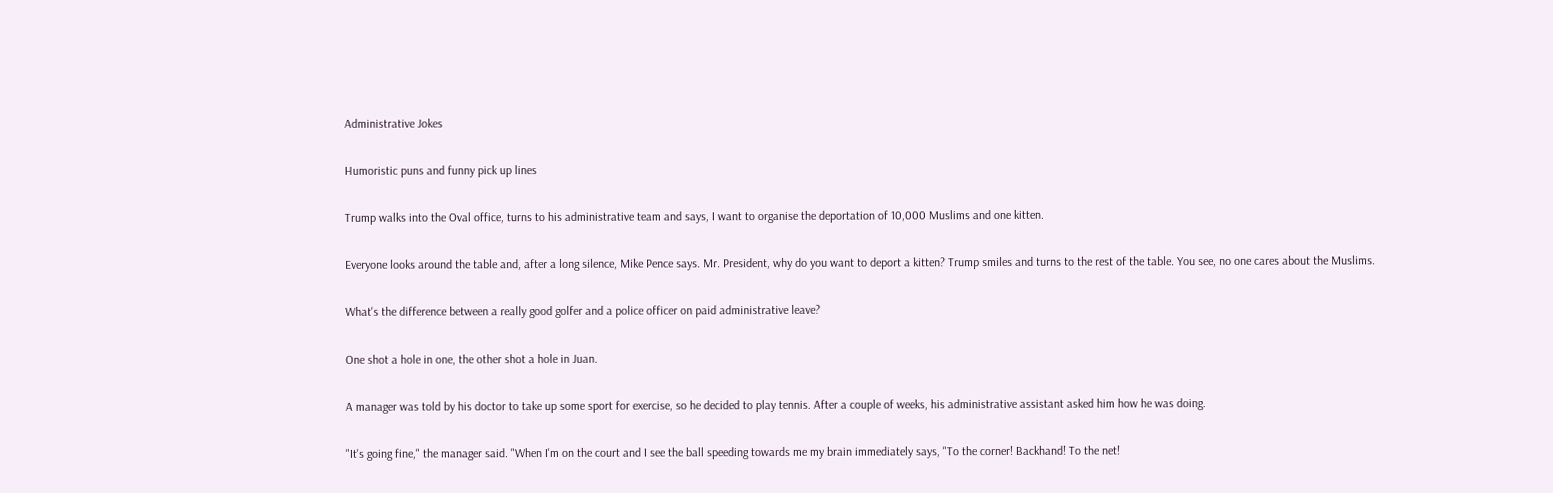Administrative Jokes

Humoristic puns and funny pick up lines

Trump walks into the Oval office, turns to his administrative team and says, I want to organise the deportation of 10,000 Muslims and one kitten.

Everyone looks around the table and, after a long silence, Mike Pence says. Mr. President, why do you want to deport a kitten? Trump smiles and turns to the rest of the table. You see, no one cares about the Muslims.

What's the difference between a really good golfer and a police officer on paid administrative leave?

One shot a hole in one, the other shot a hole in Juan.

A manager was told by his doctor to take up some sport for exercise, so he decided to play tennis. After a couple of weeks, his administrative assistant asked him how he was doing.

"It's going fine," the manager said. "When I'm on the court and I see the ball speeding towards me my brain immediately says, "To the corner! Backhand! To the net!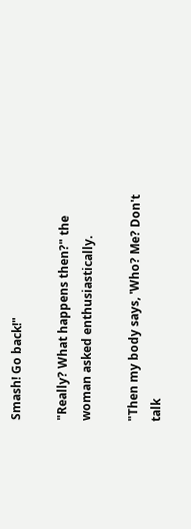Smash! Go back!"

"Really? What happens then?" the woman asked enthusiastically.

"Then my body says, 'Who? Me? Don't talk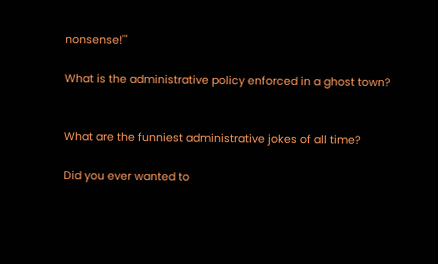nonsense!'"

What is the administrative policy enforced in a ghost town?


What are the funniest administrative jokes of all time?

Did you ever wanted to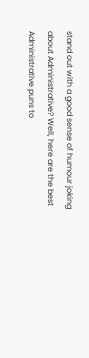stand out with a good sense of humour joking about Administrative? Well, here are the best Administrative puns to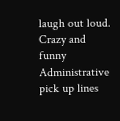laugh out loud. Crazy and funny Administrative pick up lines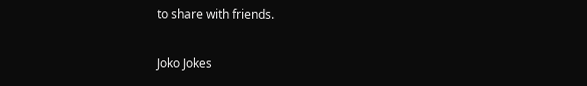to share with friends.

Joko Jokes